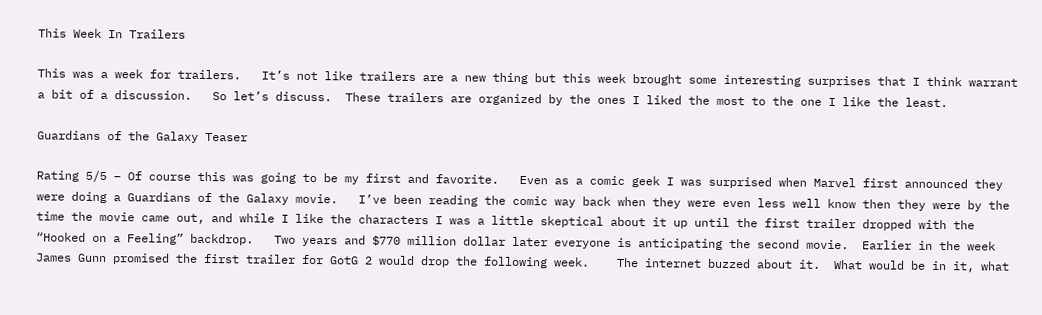This Week In Trailers

This was a week for trailers.   It’s not like trailers are a new thing but this week brought some interesting surprises that I think warrant a bit of a discussion.   So let’s discuss.  These trailers are organized by the ones I liked the most to the one I like the least.

Guardians of the Galaxy Teaser

Rating 5/5 – Of course this was going to be my first and favorite.   Even as a comic geek I was surprised when Marvel first announced they were doing a Guardians of the Galaxy movie.   I’ve been reading the comic way back when they were even less well know then they were by the time the movie came out, and while I like the characters I was a little skeptical about it up until the first trailer dropped with the “Hooked on a Feeling” backdrop.   Two years and $770 million dollar later everyone is anticipating the second movie.  Earlier in the week James Gunn promised the first trailer for GotG 2 would drop the following week.    The internet buzzed about it.  What would be in it, what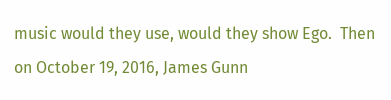music would they use, would they show Ego.  Then on October 19, 2016, James Gunn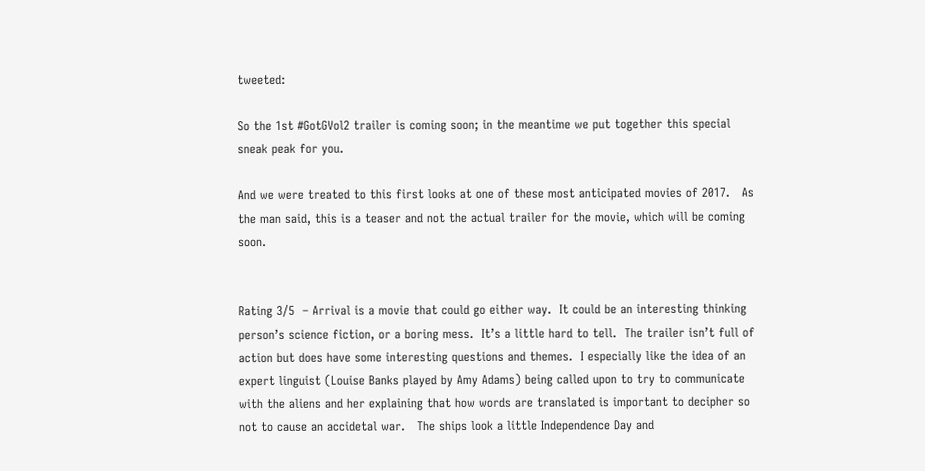tweeted:

So the 1st #GotGVol2 trailer is coming soon; in the meantime we put together this special sneak peak for you.

And we were treated to this first looks at one of these most anticipated movies of 2017.   As the man said, this is a teaser and not the actual trailer for the movie, which will be coming soon.


Rating 3/5  – Arrival is a movie that could go either way.  It could be an interesting thinking person’s science fiction, or a boring mess.  It’s a little hard to tell.  The trailer isn’t full of action but does have some interesting questions and themes.  I especially like the idea of an expert linguist (Louise Banks played by Amy Adams) being called upon to try to communicate with the aliens and her explaining that how words are translated is important to decipher so not to cause an accidetal war.   The ships look a little Independence Day and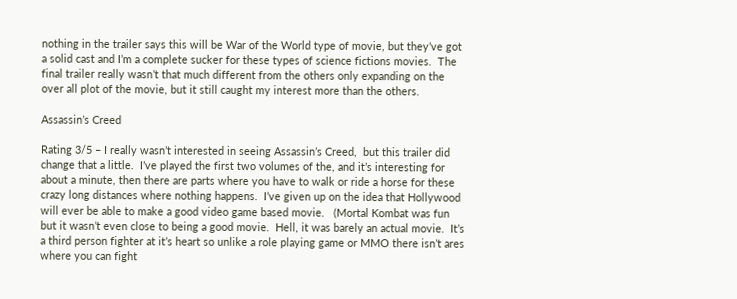nothing in the trailer says this will be War of the World type of movie, but they’ve got a solid cast and I’m a complete sucker for these types of science fictions movies.  The final trailer really wasn’t that much different from the others only expanding on the over all plot of the movie, but it still caught my interest more than the others.

Assassin’s Creed

Rating 3/5 – I really wasn’t interested in seeing Assassin’s Creed,  but this trailer did change that a little.  I’ve played the first two volumes of the, and it’s interesting for about a minute, then there are parts where you have to walk or ride a horse for these crazy long distances where nothing happens.  I’ve given up on the idea that Hollywood will ever be able to make a good video game based movie.   (Mortal Kombat was fun but it wasn’t even close to being a good movie.  Hell, it was barely an actual movie.  It’s a third person fighter at it’s heart so unlike a role playing game or MMO there isn’t ares where you can fight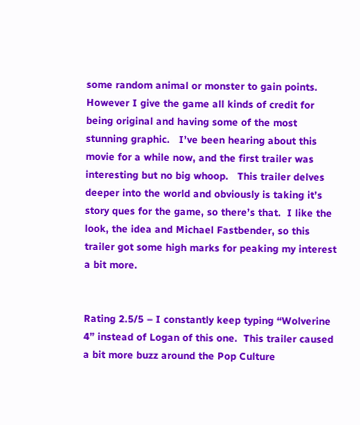some random animal or monster to gain points.   However I give the game all kinds of credit for being original and having some of the most stunning graphic.   I’ve been hearing about this movie for a while now, and the first trailer was interesting but no big whoop.   This trailer delves deeper into the world and obviously is taking it’s story ques for the game, so there’s that.  I like the look, the idea and Michael Fastbender, so this trailer got some high marks for peaking my interest a bit more.


Rating 2.5/5 – I constantly keep typing “Wolverine 4” instead of Logan of this one.  This trailer caused a bit more buzz around the Pop Culture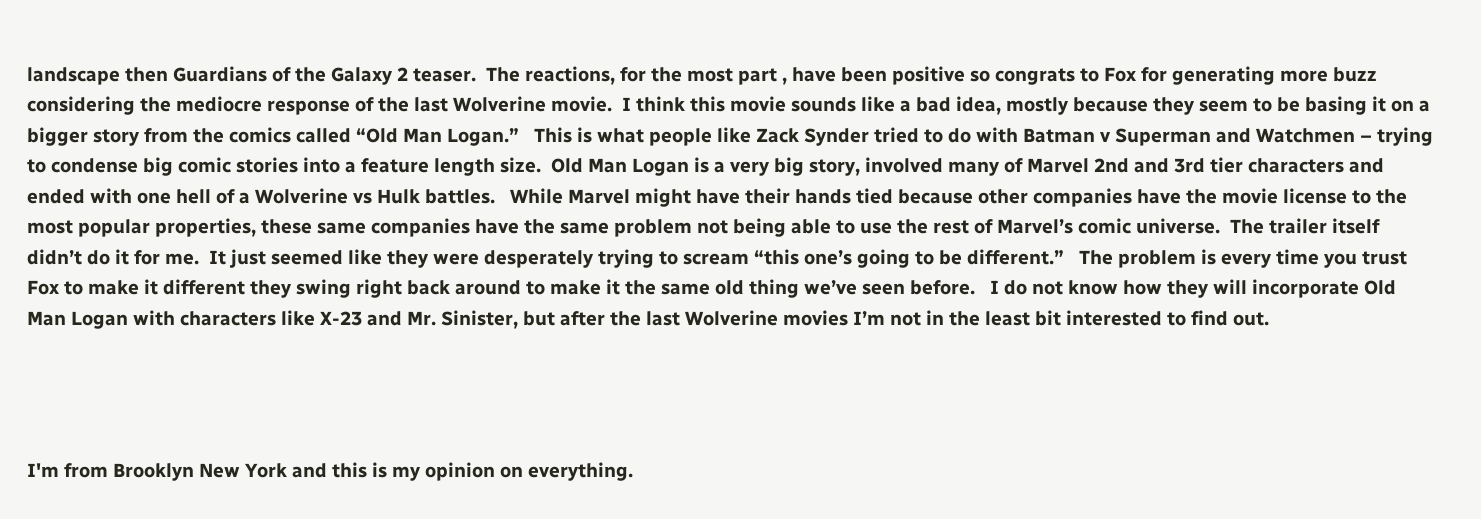landscape then Guardians of the Galaxy 2 teaser.  The reactions, for the most part , have been positive so congrats to Fox for generating more buzz considering the mediocre response of the last Wolverine movie.  I think this movie sounds like a bad idea, mostly because they seem to be basing it on a bigger story from the comics called “Old Man Logan.”   This is what people like Zack Synder tried to do with Batman v Superman and Watchmen – trying to condense big comic stories into a feature length size.  Old Man Logan is a very big story, involved many of Marvel 2nd and 3rd tier characters and ended with one hell of a Wolverine vs Hulk battles.   While Marvel might have their hands tied because other companies have the movie license to the most popular properties, these same companies have the same problem not being able to use the rest of Marvel’s comic universe.  The trailer itself didn’t do it for me.  It just seemed like they were desperately trying to scream “this one’s going to be different.”   The problem is every time you trust Fox to make it different they swing right back around to make it the same old thing we’ve seen before.   I do not know how they will incorporate Old Man Logan with characters like X-23 and Mr. Sinister, but after the last Wolverine movies I’m not in the least bit interested to find out.




I'm from Brooklyn New York and this is my opinion on everything.